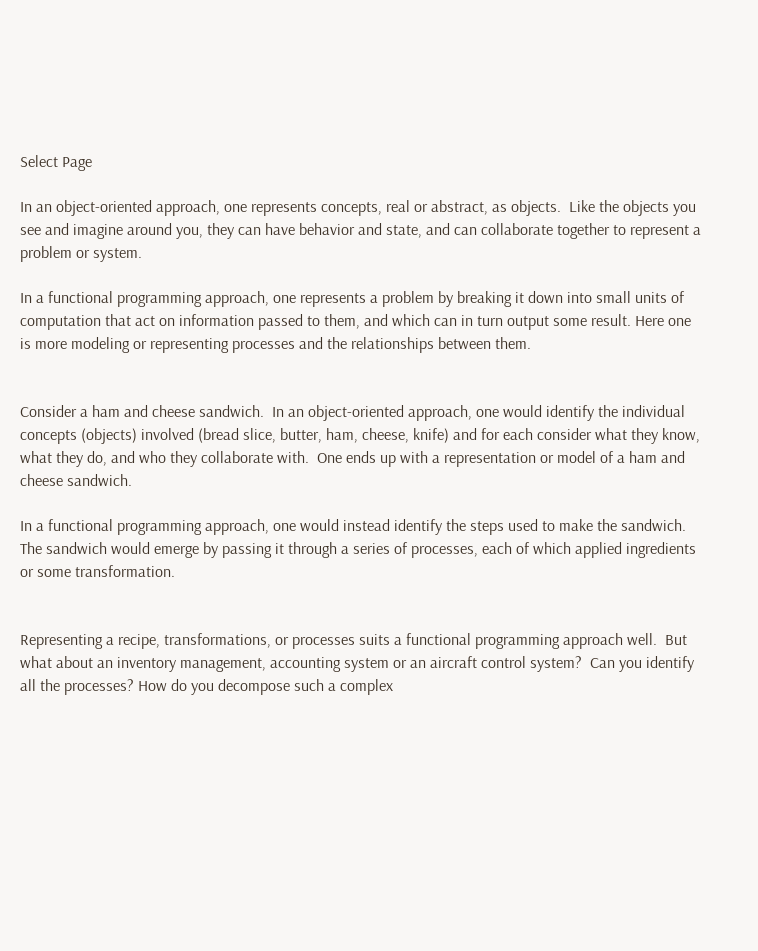Select Page

In an object-oriented approach, one represents concepts, real or abstract, as objects.  Like the objects you see and imagine around you, they can have behavior and state, and can collaborate together to represent a problem or system.

In a functional programming approach, one represents a problem by breaking it down into small units of computation that act on information passed to them, and which can in turn output some result. Here one is more modeling or representing processes and the relationships between them.


Consider a ham and cheese sandwich.  In an object-oriented approach, one would identify the individual concepts (objects) involved (bread slice, butter, ham, cheese, knife) and for each consider what they know, what they do, and who they collaborate with.  One ends up with a representation or model of a ham and cheese sandwich.

In a functional programming approach, one would instead identify the steps used to make the sandwich.  The sandwich would emerge by passing it through a series of processes, each of which applied ingredients or some transformation.


Representing a recipe, transformations, or processes suits a functional programming approach well.  But what about an inventory management, accounting system or an aircraft control system?  Can you identify all the processes? How do you decompose such a complex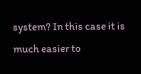system? In this case it is much easier to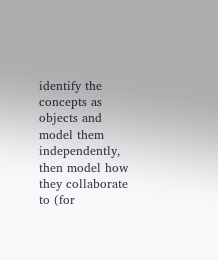identify the concepts as objects and model them independently, then model how they collaborate to (for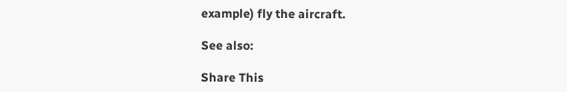example) fly the aircraft.

See also:

Share This